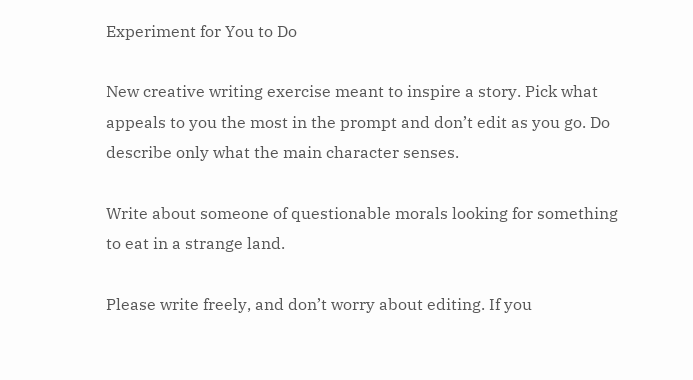Experiment for You to Do

New creative writing exercise meant to inspire a story. Pick what appeals to you the most in the prompt and don’t edit as you go. Do describe only what the main character senses.

Write about someone of questionable morals looking for something to eat in a strange land.

Please write freely, and don’t worry about editing. If you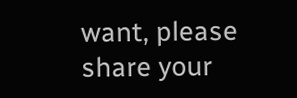want, please share your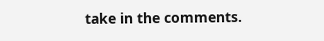take in the comments.